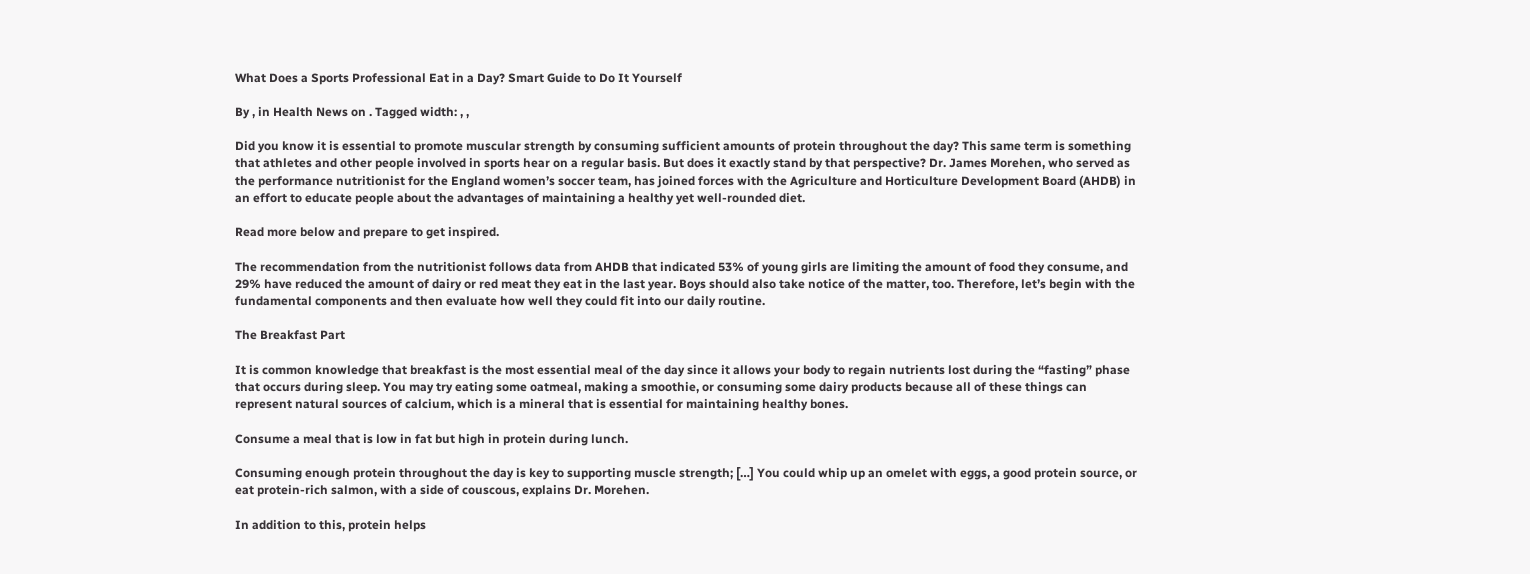What Does a Sports Professional Eat in a Day? Smart Guide to Do It Yourself

By , in Health News on . Tagged width: , ,

Did you know it is essential to promote muscular strength by consuming sufficient amounts of protein throughout the day? This same term is something that athletes and other people involved in sports hear on a regular basis. But does it exactly stand by that perspective? Dr. James Morehen, who served as the performance nutritionist for the England women’s soccer team, has joined forces with the Agriculture and Horticulture Development Board (AHDB) in an effort to educate people about the advantages of maintaining a healthy yet well-rounded diet.

Read more below and prepare to get inspired.

The recommendation from the nutritionist follows data from AHDB that indicated 53% of young girls are limiting the amount of food they consume, and 29% have reduced the amount of dairy or red meat they eat in the last year. Boys should also take notice of the matter, too. Therefore, let’s begin with the fundamental components and then evaluate how well they could fit into our daily routine.

The Breakfast Part

It is common knowledge that breakfast is the most essential meal of the day since it allows your body to regain nutrients lost during the “fasting” phase that occurs during sleep. You may try eating some oatmeal, making a smoothie, or consuming some dairy products because all of these things can represent natural sources of calcium, which is a mineral that is essential for maintaining healthy bones.

Consume a meal that is low in fat but high in protein during lunch.

Consuming enough protein throughout the day is key to supporting muscle strength; […] You could whip up an omelet with eggs, a good protein source, or eat protein-rich salmon, with a side of couscous, explains Dr. Morehen.

In addition to this, protein helps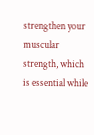strengthen your muscular strength, which is essential while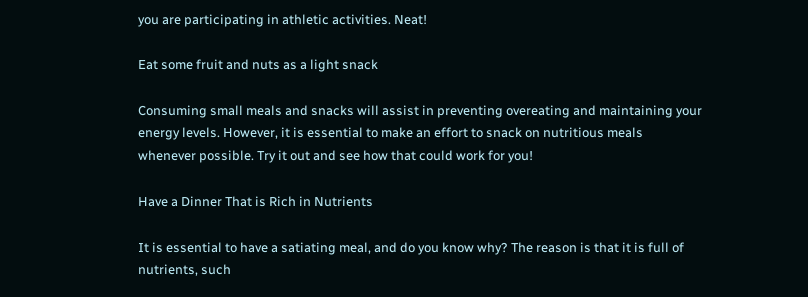you are participating in athletic activities. Neat!

Eat some fruit and nuts as a light snack

Consuming small meals and snacks will assist in preventing overeating and maintaining your energy levels. However, it is essential to make an effort to snack on nutritious meals whenever possible. Try it out and see how that could work for you!

Have a Dinner That is Rich in Nutrients

It is essential to have a satiating meal, and do you know why? The reason is that it is full of nutrients, such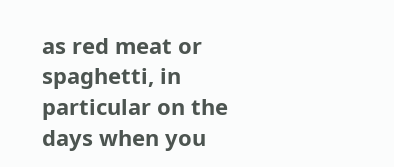as red meat or spaghetti, in particular on the days when you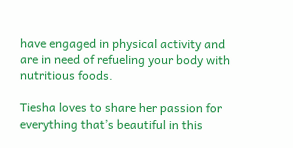have engaged in physical activity and are in need of refueling your body with nutritious foods.

Tiesha loves to share her passion for everything that’s beautiful in this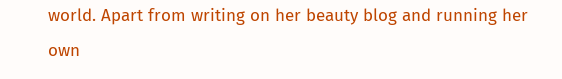world. Apart from writing on her beauty blog and running her own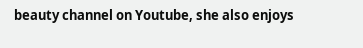beauty channel on Youtube, she also enjoys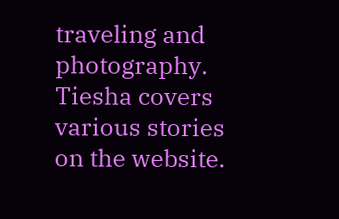traveling and photography. Tiesha covers various stories on the website.